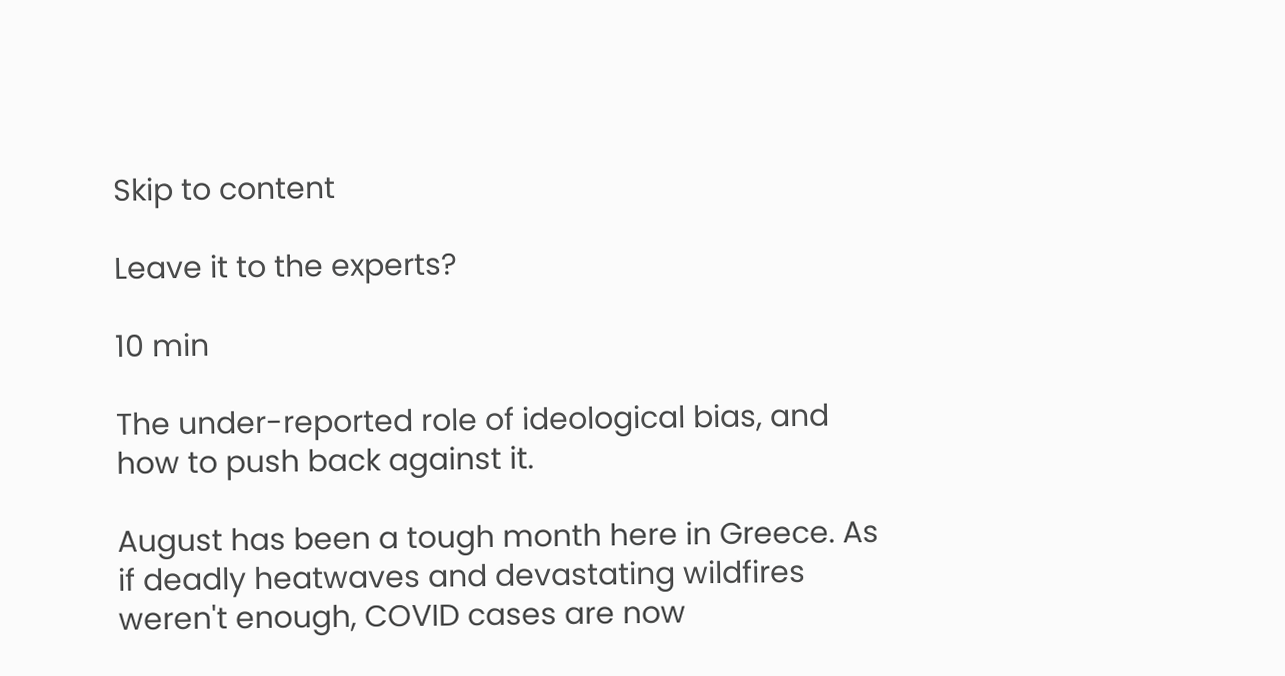Skip to content

Leave it to the experts?

10 min

The under-reported role of ideological bias, and how to push back against it.

August has been a tough month here in Greece. As if deadly heatwaves and devastating wildfires weren't enough, COVID cases are now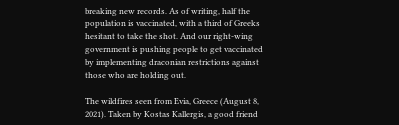breaking new records. As of writing, half the population is vaccinated, with a third of Greeks hesitant to take the shot. And our right-wing government is pushing people to get vaccinated by implementing draconian restrictions against those who are holding out.

The wildfires seen from Evia, Greece (August 8, 2021). Taken by Kostas Kallergis, a good friend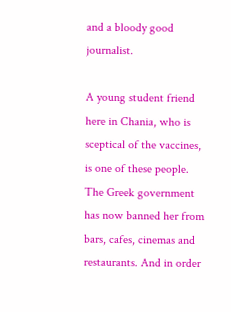and a bloody good journalist.

A young student friend here in Chania, who is sceptical of the vaccines, is one of these people. The Greek government has now banned her from bars, cafes, cinemas and restaurants. And in order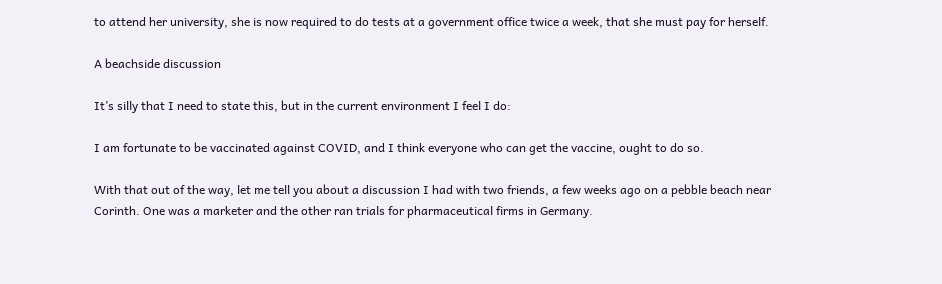to attend her university, she is now required to do tests at a government office twice a week, that she must pay for herself.

A beachside discussion

It’s silly that I need to state this, but in the current environment I feel I do:

I am fortunate to be vaccinated against COVID, and I think everyone who can get the vaccine, ought to do so.

With that out of the way, let me tell you about a discussion I had with two friends, a few weeks ago on a pebble beach near Corinth. One was a marketer and the other ran trials for pharmaceutical firms in Germany.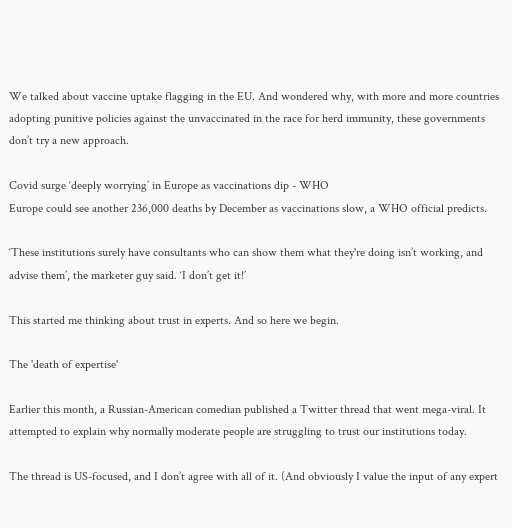We talked about vaccine uptake flagging in the EU. And wondered why, with more and more countries adopting punitive policies against the unvaccinated in the race for herd immunity, these governments don’t try a new approach.

Covid surge ‘deeply worrying’ in Europe as vaccinations dip - WHO
Europe could see another 236,000 deaths by December as vaccinations slow, a WHO official predicts.

‘These institutions surely have consultants who can show them what they're doing isn’t working, and advise them’, the marketer guy said. ‘I don’t get it!’

This started me thinking about trust in experts. And so here we begin.

The 'death of expertise'

Earlier this month, a Russian-American comedian published a Twitter thread that went mega-viral. It attempted to explain why normally moderate people are struggling to trust our institutions today.

The thread is US-focused, and I don’t agree with all of it. (And obviously I value the input of any expert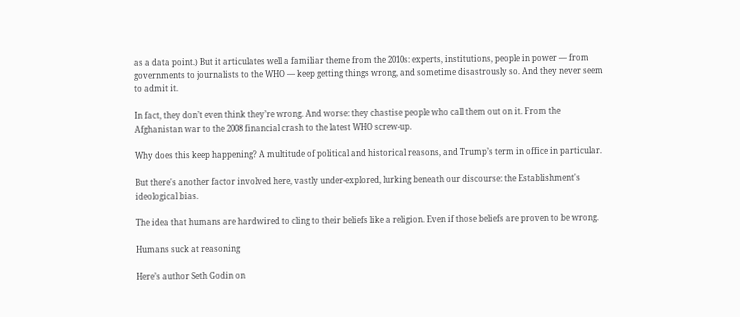as a data point.) But it articulates well a familiar theme from the 2010s: experts, institutions, people in power — from governments to journalists to the WHO — keep getting things wrong, and sometime disastrously so. And they never seem to admit it.

In fact, they don’t even think they’re wrong. And worse: they chastise people who call them out on it. From the Afghanistan war to the 2008 financial crash to the latest WHO screw-up.

Why does this keep happening? A multitude of political and historical reasons, and Trump’s term in office in particular.

But there's another factor involved here, vastly under-explored, lurking beneath our discourse: the Establishment's ideological bias.

The idea that humans are hardwired to cling to their beliefs like a religion. Even if those beliefs are proven to be wrong.

Humans suck at reasoning

Here’s author Seth Godin on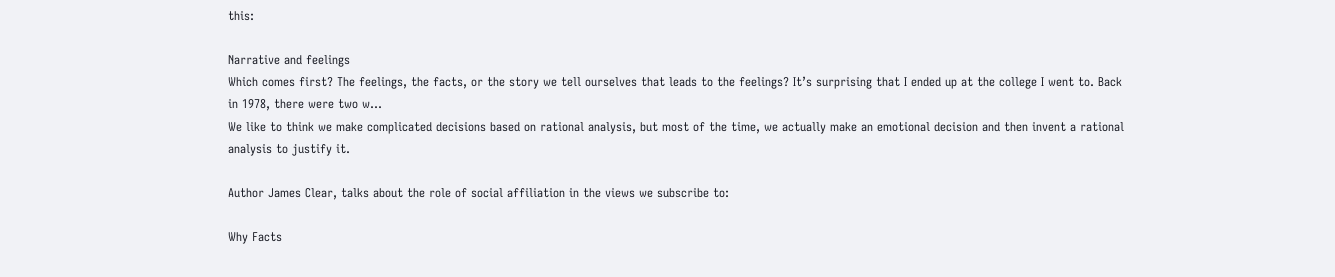this:

Narrative and feelings
Which comes first? The feelings, the facts, or the story we tell ourselves that leads to the feelings? It’s surprising that I ended up at the college I went to. Back in 1978, there were two w…
We like to think we make complicated decisions based on rational analysis, but most of the time, we actually make an emotional decision and then invent a rational analysis to justify it.

Author James Clear, talks about the role of social affiliation in the views we subscribe to:

Why Facts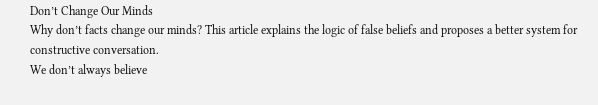Don’t Change Our Minds
Why don’t facts change our minds? This article explains the logic of false beliefs and proposes a better system for constructive conversation.
We don’t always believe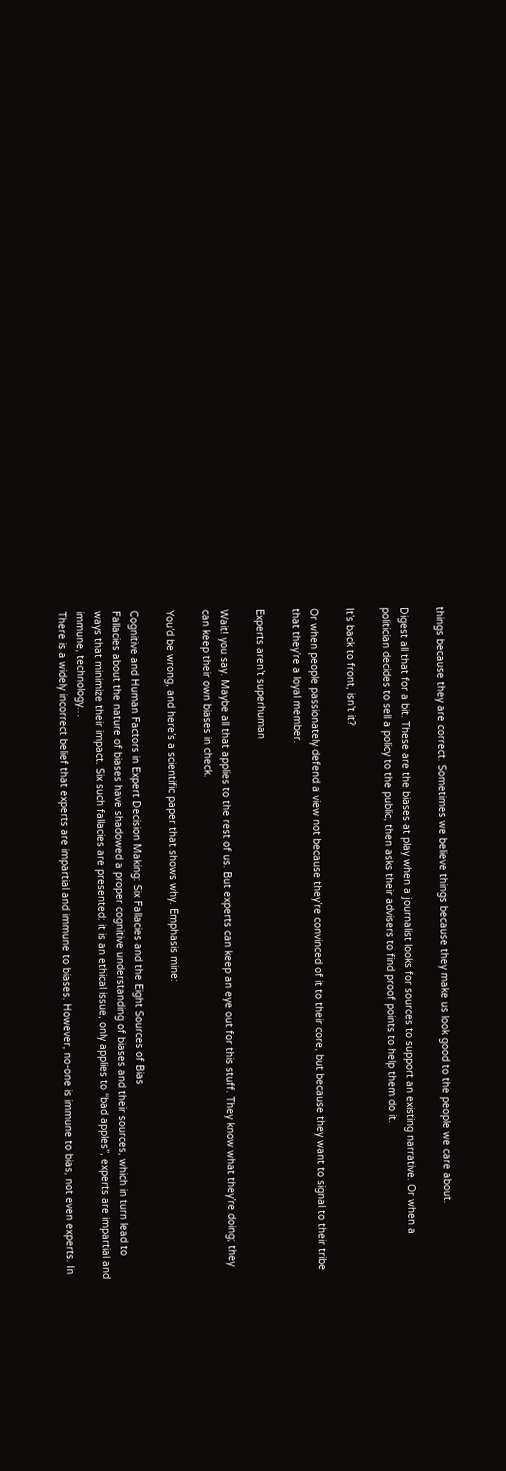things because they are correct. Sometimes we believe things because they make us look good to the people we care about.

Digest all that for a bit. These are the biases at play when a journalist looks for sources to support an existing narrative. Or when a politician decides to sell a policy to the public, then asks their advisers to find proof points to help them do it.

It’s back to front, isn’t it?

Or when people passionately defend a view not because they’re convinced of it to their core, but because they want to signal to their tribe that they’re a loyal member.

Experts aren’t superhuman

Wait! you say. Maybe all that applies to the rest of us. But experts can keep an eye out for this stuff. They know what they’re doing; they can keep their own biases in check.

You’d be wrong, and here’s a scientific paper that shows why. Emphasis mine:

Cognitive and Human Factors in Expert Decision Making: Six Fallacies and the Eight Sources of Bias
Fallacies about the nature of biases have shadowed a proper cognitive understanding of biases and their sources, which in turn lead to ways that minimize their impact. Six such fallacies are presented: it is an ethical issue, only applies to “bad apples”, experts are impartial and immune, technology…
There is a widely incorrect belief that experts are impartial and immune to biases. However, no-one is immune to bias, not even experts. In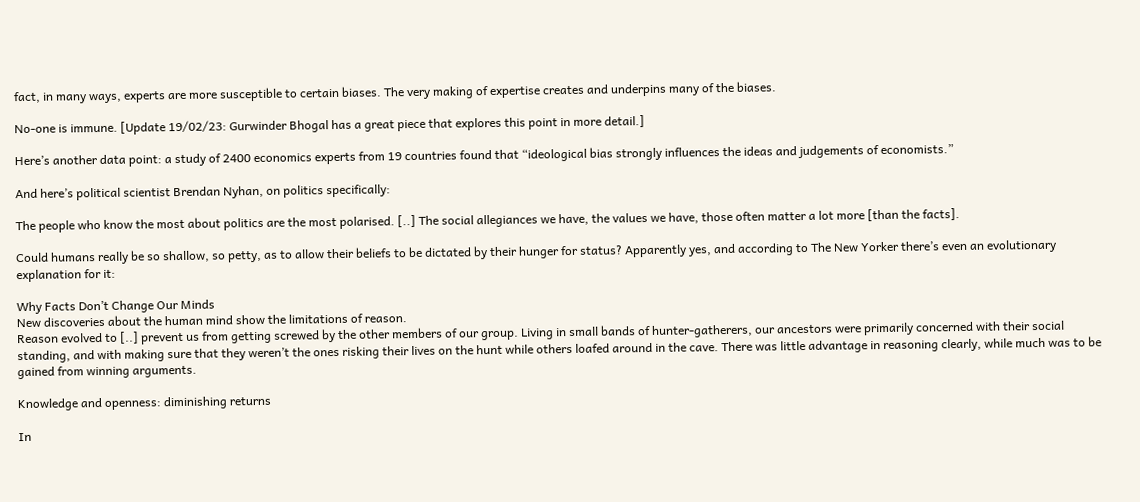fact, in many ways, experts are more susceptible to certain biases. The very making of expertise creates and underpins many of the biases.

No-one is immune. [Update 19/02/23: Gurwinder Bhogal has a great piece that explores this point in more detail.]

Here’s another data point: a study of 2400 economics experts from 19 countries found that “ideological bias strongly influences the ideas and judgements of economists.”

And here’s political scientist Brendan Nyhan, on politics specifically:

The people who know the most about politics are the most polarised. [..] The social allegiances we have, the values we have, those often matter a lot more [than the facts].

Could humans really be so shallow, so petty, as to allow their beliefs to be dictated by their hunger for status? Apparently yes, and according to The New Yorker there’s even an evolutionary explanation for it:

Why Facts Don’t Change Our Minds
New discoveries about the human mind show the limitations of reason.
Reason evolved to [..] prevent us from getting screwed by the other members of our group. Living in small bands of hunter-gatherers, our ancestors were primarily concerned with their social standing, and with making sure that they weren’t the ones risking their lives on the hunt while others loafed around in the cave. There was little advantage in reasoning clearly, while much was to be gained from winning arguments.

Knowledge and openness: diminishing returns

In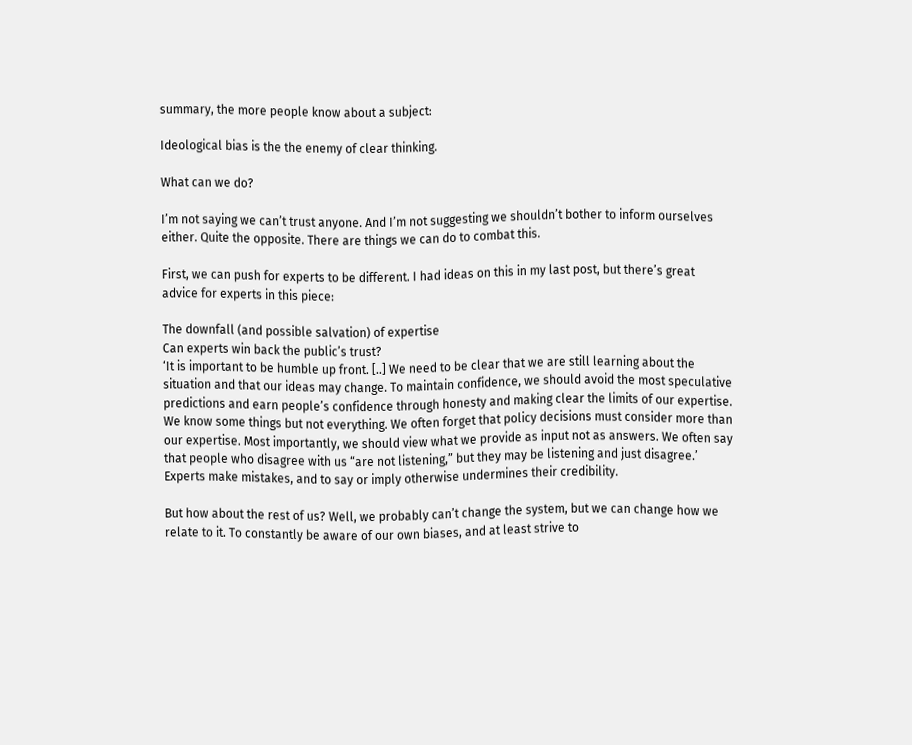summary, the more people know about a subject:

Ideological bias is the the enemy of clear thinking.

What can we do?

I’m not saying we can’t trust anyone. And I’m not suggesting we shouldn’t bother to inform ourselves either. Quite the opposite. There are things we can do to combat this.

First, we can push for experts to be different. I had ideas on this in my last post, but there’s great advice for experts in this piece:

The downfall (and possible salvation) of expertise
Can experts win back the public’s trust?
‘It is important to be humble up front. [..] We need to be clear that we are still learning about the situation and that our ideas may change. To maintain confidence, we should avoid the most speculative predictions and earn people’s confidence through honesty and making clear the limits of our expertise. We know some things but not everything. We often forget that policy decisions must consider more than our expertise. Most importantly, we should view what we provide as input not as answers. We often say that people who disagree with us “are not listening,” but they may be listening and just disagree.’ Experts make mistakes, and to say or imply otherwise undermines their credibility.

But how about the rest of us? Well, we probably can’t change the system, but we can change how we relate to it. To constantly be aware of our own biases, and at least strive to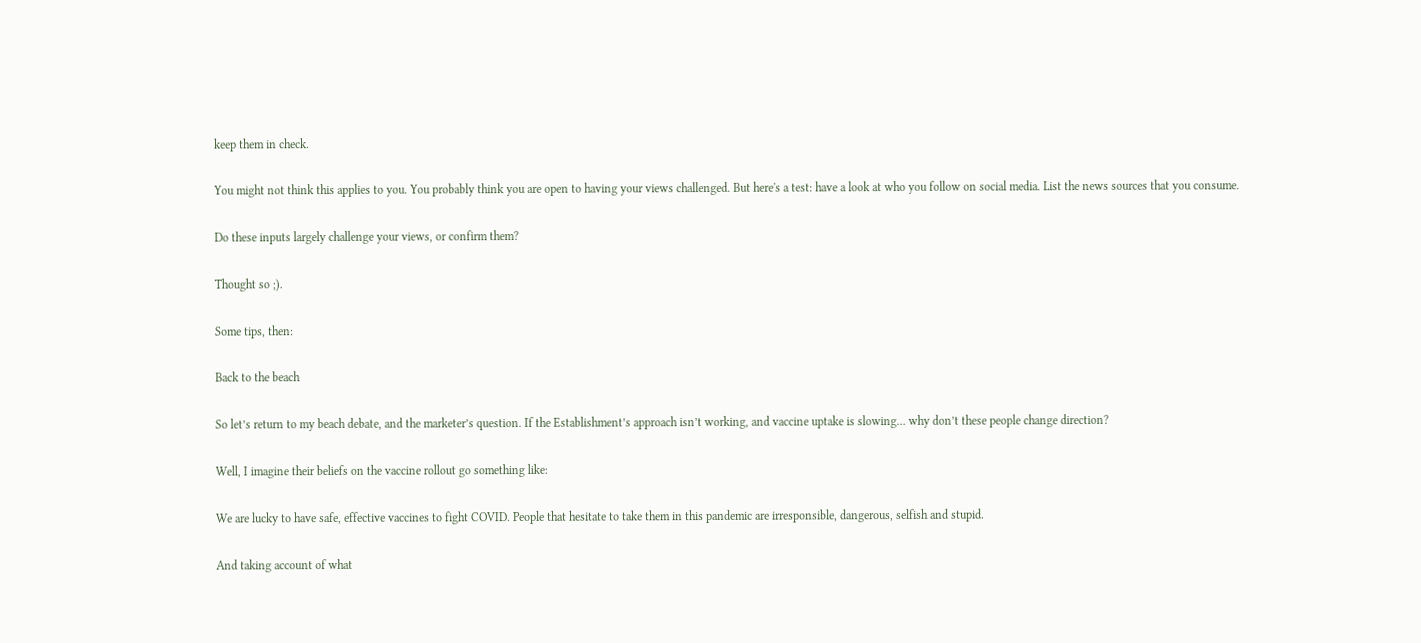keep them in check.

You might not think this applies to you. You probably think you are open to having your views challenged. But here's a test: have a look at who you follow on social media. List the news sources that you consume.

Do these inputs largely challenge your views, or confirm them?

Thought so ;).

Some tips, then:

Back to the beach

So let’s return to my beach debate, and the marketer’s question. If the Establishment’s approach isn’t working, and vaccine uptake is slowing… why don’t these people change direction?

Well, I imagine their beliefs on the vaccine rollout go something like:

We are lucky to have safe, effective vaccines to fight COVID. People that hesitate to take them in this pandemic are irresponsible, dangerous, selfish and stupid.

And taking account of what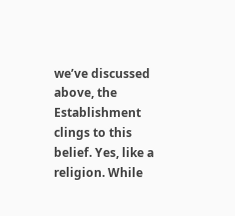we’ve discussed above, the Establishment clings to this belief. Yes, like a religion. While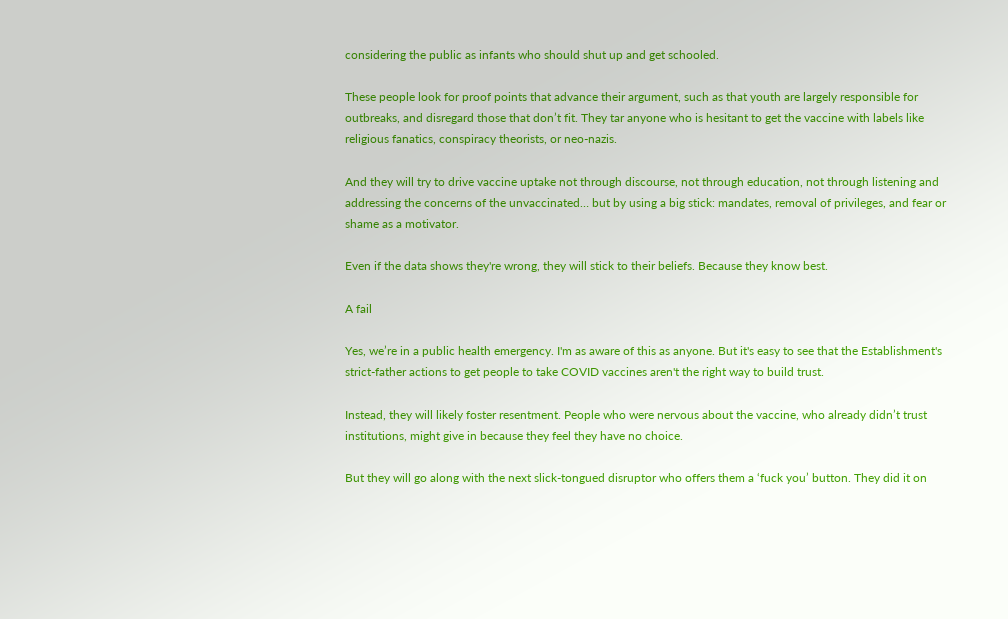considering the public as infants who should shut up and get schooled.

These people look for proof points that advance their argument, such as that youth are largely responsible for outbreaks, and disregard those that don’t fit. They tar anyone who is hesitant to get the vaccine with labels like religious fanatics, conspiracy theorists, or neo-nazis.

And they will try to drive vaccine uptake not through discourse, not through education, not through listening and addressing the concerns of the unvaccinated… but by using a big stick: mandates, removal of privileges, and fear or shame as a motivator.

Even if the data shows they're wrong, they will stick to their beliefs. Because they know best.

A fail

Yes, we’re in a public health emergency. I'm as aware of this as anyone. But it's easy to see that the Establishment's strict-father actions to get people to take COVID vaccines aren't the right way to build trust.

Instead, they will likely foster resentment. People who were nervous about the vaccine, who already didn’t trust institutions, might give in because they feel they have no choice.

But they will go along with the next slick-tongued disruptor who offers them a ‘fuck you’ button. They did it on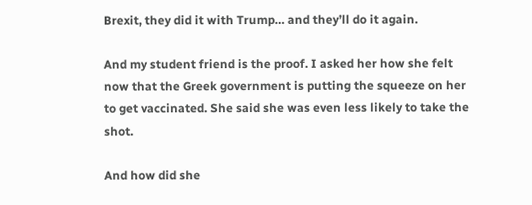Brexit, they did it with Trump… and they’ll do it again.

And my student friend is the proof. I asked her how she felt now that the Greek government is putting the squeeze on her to get vaccinated. She said she was even less likely to take the shot.

And how did she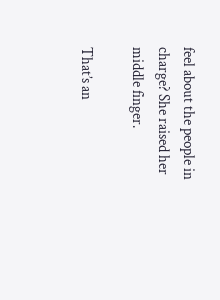feel about the people in charge? She raised her middle finger.

That’s an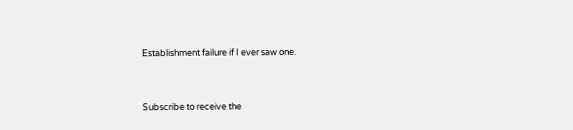Establishment failure if I ever saw one.


Subscribe to receive the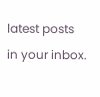latest posts in your inbox.